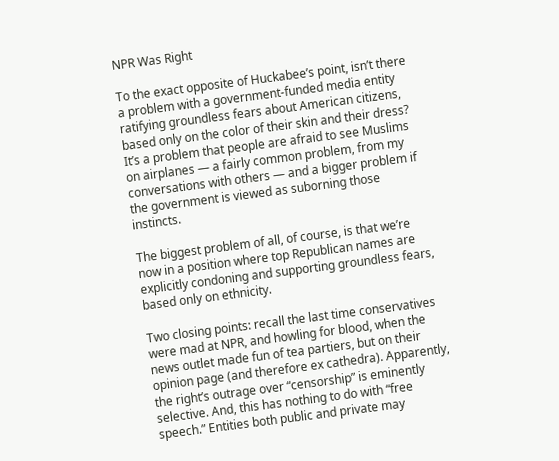NPR Was Right

To the exact opposite of Huckabee’s point, isn’t there a problem with a government-funded media entity ratifying groundless fears about American citizens, based only on the color of their skin and their dress? It’s a problem that people are afraid to see Muslims on airplanes — a fairly common problem, from my conversations with others — and a bigger problem if the government is viewed as suborning those instincts.

The biggest problem of all, of course, is that we’re now in a position where top Republican names are explicitly condoning and supporting groundless fears, based only on ethnicity.

Two closing points: recall the last time conservatives were mad at NPR, and howling for blood, when the news outlet made fun of tea partiers, but on their opinion page (and therefore ex cathedra). Apparently, the right’s outrage over “censorship” is eminently selective. And, this has nothing to do with “free speech.” Entities both public and private may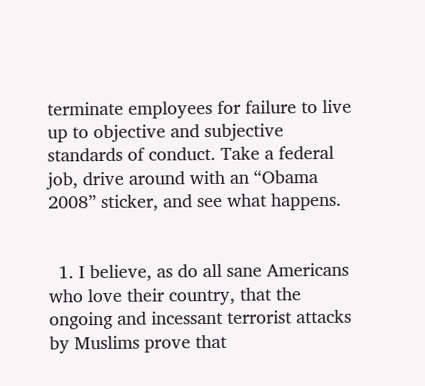terminate employees for failure to live up to objective and subjective standards of conduct. Take a federal job, drive around with an “Obama 2008” sticker, and see what happens.


  1. I believe, as do all sane Americans who love their country, that the ongoing and incessant terrorist attacks by Muslims prove that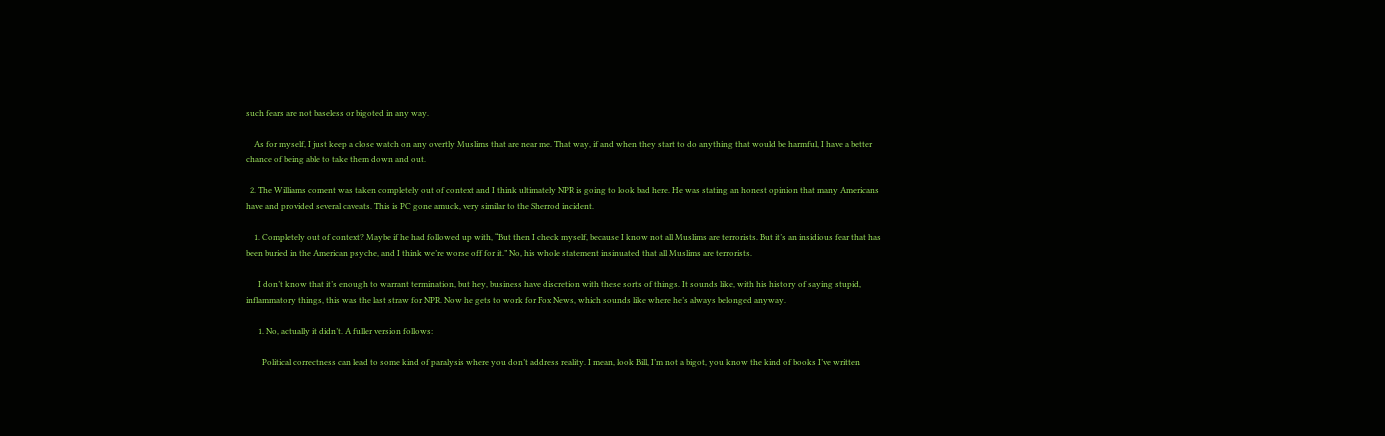such fears are not baseless or bigoted in any way.

    As for myself, I just keep a close watch on any overtly Muslims that are near me. That way, if and when they start to do anything that would be harmful, I have a better chance of being able to take them down and out.

  2. The Williams coment was taken completely out of context and I think ultimately NPR is going to look bad here. He was stating an honest opinion that many Americans have and provided several caveats. This is PC gone amuck, very similar to the Sherrod incident.

    1. Completely out of context? Maybe if he had followed up with, “But then I check myself, because I know not all Muslims are terrorists. But it’s an insidious fear that has been buried in the American psyche, and I think we’re worse off for it.” No, his whole statement insinuated that all Muslims are terrorists.

      I don’t know that it’s enough to warrant termination, but hey, business have discretion with these sorts of things. It sounds like, with his history of saying stupid, inflammatory things, this was the last straw for NPR. Now he gets to work for Fox News, which sounds like where he’s always belonged anyway.

      1. No, actually it didn’t. A fuller version follows:

        Political correctness can lead to some kind of paralysis where you don’t address reality. I mean, look Bill, I’m not a bigot, you know the kind of books I’ve written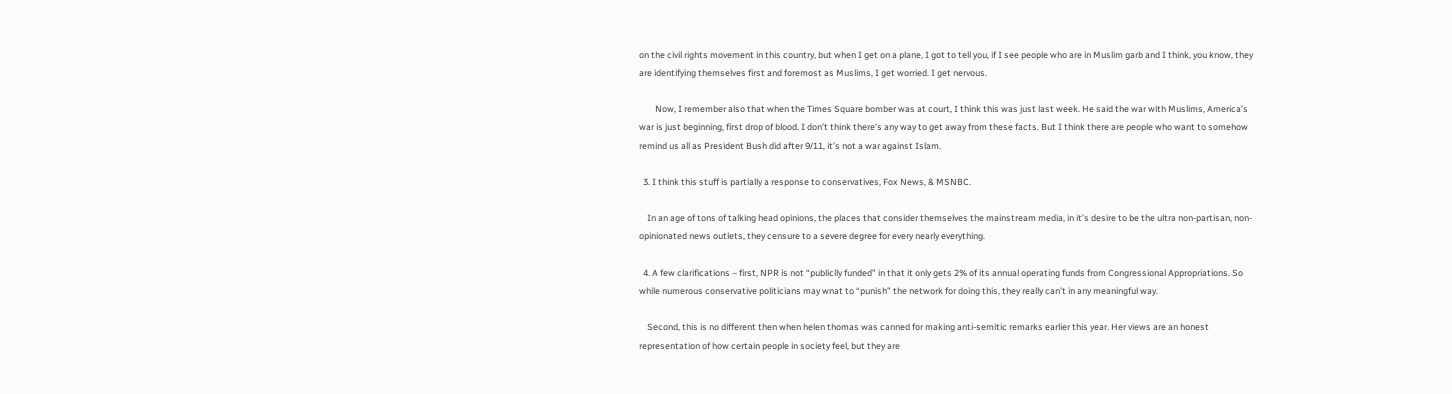on the civil rights movement in this country, but when I get on a plane, I got to tell you, if I see people who are in Muslim garb and I think, you know, they are identifying themselves first and foremost as Muslims, I get worried. I get nervous.

        Now, I remember also that when the Times Square bomber was at court, I think this was just last week. He said the war with Muslims, America’s war is just beginning, first drop of blood. I don’t think there’s any way to get away from these facts. But I think there are people who want to somehow remind us all as President Bush did after 9/11, it’s not a war against Islam.

  3. I think this stuff is partially a response to conservatives, Fox News, & MSNBC.

    In an age of tons of talking head opinions, the places that consider themselves the mainstream media, in it’s desire to be the ultra non-partisan, non-opinionated news outlets, they censure to a severe degree for every nearly everything.

  4. A few clarifications – first, NPR is not “publiclly funded” in that it only gets 2% of its annual operating funds from Congressional Appropriations. So while numerous conservative politicians may wnat to “punish” the network for doing this, they really can’t in any meaningful way.

    Second, this is no different then when helen thomas was canned for making anti-semitic remarks earlier this year. Her views are an honest representation of how certain people in society feel, but they are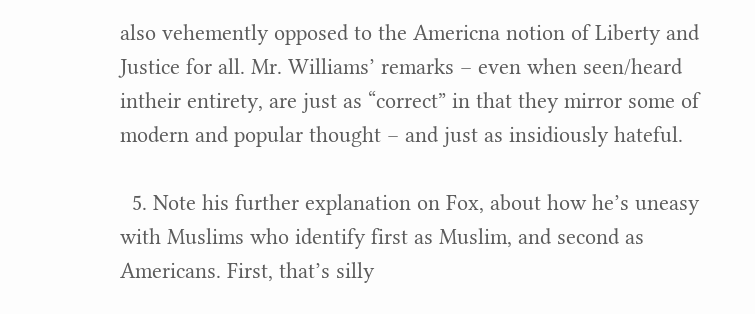also vehemently opposed to the Americna notion of Liberty and Justice for all. Mr. Williams’ remarks – even when seen/heard intheir entirety, are just as “correct” in that they mirror some of modern and popular thought – and just as insidiously hateful.

  5. Note his further explanation on Fox, about how he’s uneasy with Muslims who identify first as Muslim, and second as Americans. First, that’s silly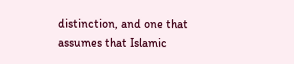distinction, and one that assumes that Islamic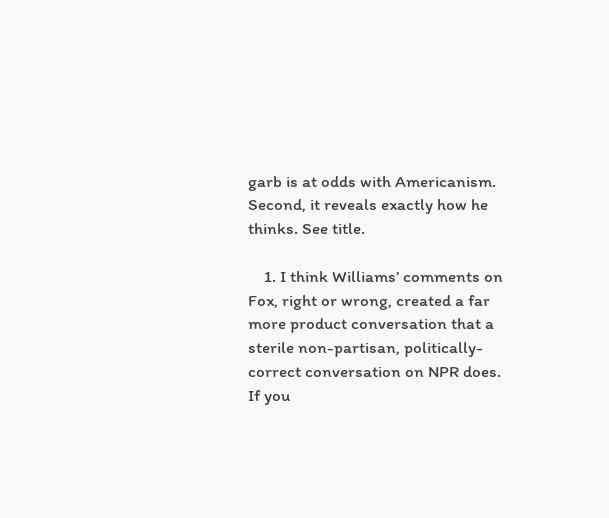garb is at odds with Americanism. Second, it reveals exactly how he thinks. See title.

    1. I think Williams’ comments on Fox, right or wrong, created a far more product conversation that a sterile non-partisan, politically-correct conversation on NPR does. If you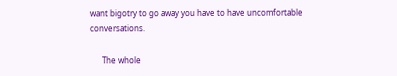want bigotry to go away you have to have uncomfortable conversations.

      The whole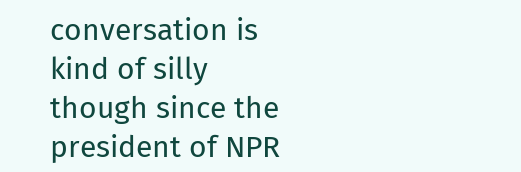conversation is kind of silly though since the president of NPR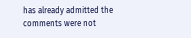has already admitted the comments were not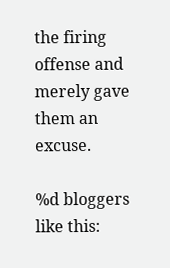the firing offense and merely gave them an excuse.

%d bloggers like this: